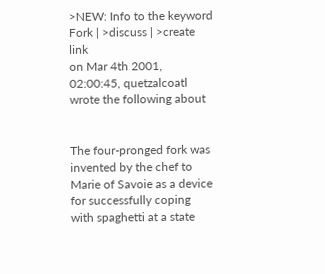>NEW: Info to the keyword Fork | >discuss | >create link
on Mar 4th 2001, 02:00:45, quetzalcoatl wrote the following about


The four-pronged fork was invented by the chef to Marie of Savoie as a device for successfully coping with spaghetti at a state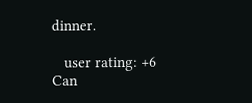dinner.

   user rating: +6
Can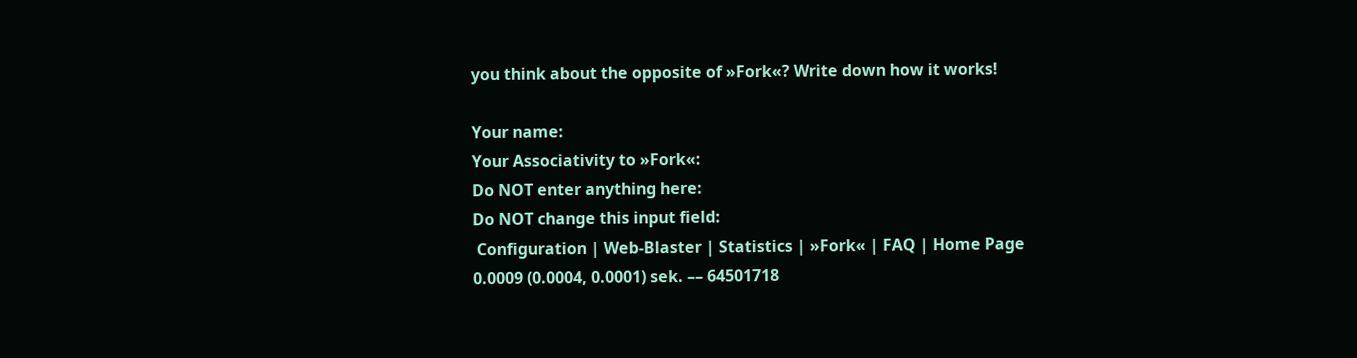you think about the opposite of »Fork«? Write down how it works!

Your name:
Your Associativity to »Fork«:
Do NOT enter anything here:
Do NOT change this input field:
 Configuration | Web-Blaster | Statistics | »Fork« | FAQ | Home Page
0.0009 (0.0004, 0.0001) sek. –– 64501718